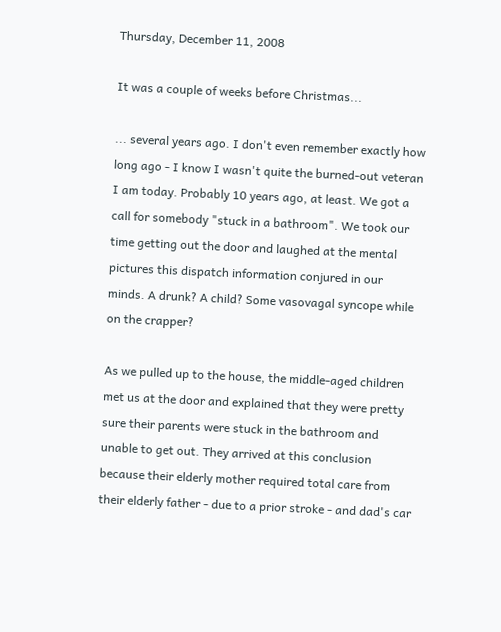Thursday, December 11, 2008

It was a couple of weeks before Christmas...

... several years ago. I don't even remember exactly how long ago - I know I wasn't quite the burned-out veteran I am today. Probably 10 years ago, at least. We got a call for somebody "stuck in a bathroom". We took our time getting out the door and laughed at the mental pictures this dispatch information conjured in our minds. A drunk? A child? Some vasovagal syncope while on the crapper?

As we pulled up to the house, the middle-aged children met us at the door and explained that they were pretty sure their parents were stuck in the bathroom and unable to get out. They arrived at this conclusion because their elderly mother required total care from their elderly father - due to a prior stroke - and dad's car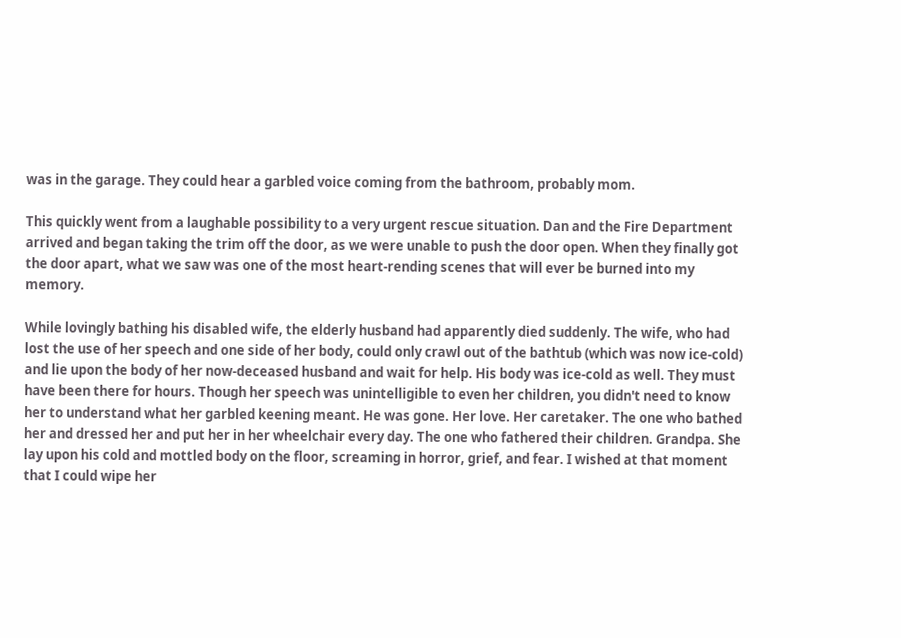was in the garage. They could hear a garbled voice coming from the bathroom, probably mom.

This quickly went from a laughable possibility to a very urgent rescue situation. Dan and the Fire Department arrived and began taking the trim off the door, as we were unable to push the door open. When they finally got the door apart, what we saw was one of the most heart-rending scenes that will ever be burned into my memory.

While lovingly bathing his disabled wife, the elderly husband had apparently died suddenly. The wife, who had lost the use of her speech and one side of her body, could only crawl out of the bathtub (which was now ice-cold) and lie upon the body of her now-deceased husband and wait for help. His body was ice-cold as well. They must have been there for hours. Though her speech was unintelligible to even her children, you didn't need to know her to understand what her garbled keening meant. He was gone. Her love. Her caretaker. The one who bathed her and dressed her and put her in her wheelchair every day. The one who fathered their children. Grandpa. She lay upon his cold and mottled body on the floor, screaming in horror, grief, and fear. I wished at that moment that I could wipe her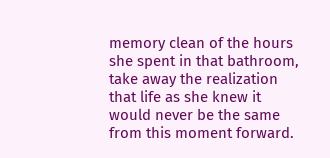memory clean of the hours she spent in that bathroom, take away the realization that life as she knew it would never be the same from this moment forward.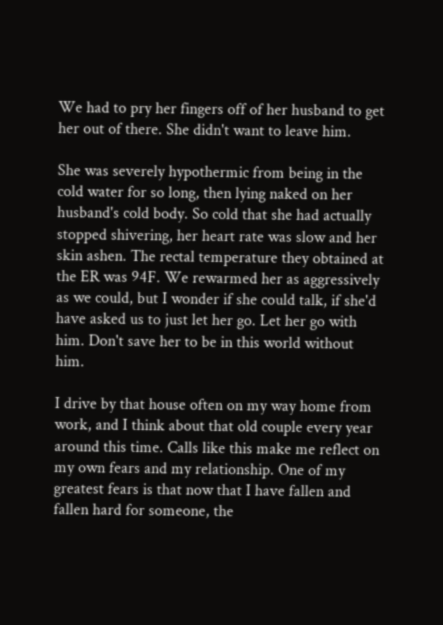We had to pry her fingers off of her husband to get her out of there. She didn't want to leave him.

She was severely hypothermic from being in the cold water for so long, then lying naked on her husband's cold body. So cold that she had actually stopped shivering, her heart rate was slow and her skin ashen. The rectal temperature they obtained at the ER was 94F. We rewarmed her as aggressively as we could, but I wonder if she could talk, if she'd have asked us to just let her go. Let her go with him. Don't save her to be in this world without him.

I drive by that house often on my way home from work, and I think about that old couple every year around this time. Calls like this make me reflect on my own fears and my relationship. One of my greatest fears is that now that I have fallen and fallen hard for someone, the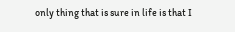only thing that is sure in life is that I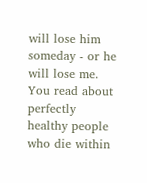will lose him someday - or he will lose me. You read about perfectly healthy people who die within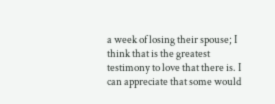a week of losing their spouse; I think that is the greatest testimony to love that there is. I can appreciate that some would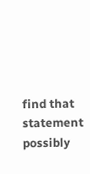find that statement possibly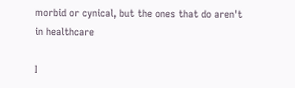morbid or cynical, but the ones that do aren't in healthcare

I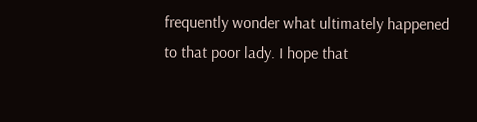frequently wonder what ultimately happened to that poor lady. I hope that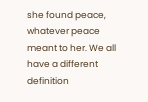she found peace, whatever peace meant to her. We all have a different definition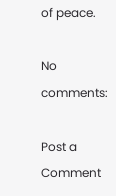of peace.

No comments:

Post a Comment